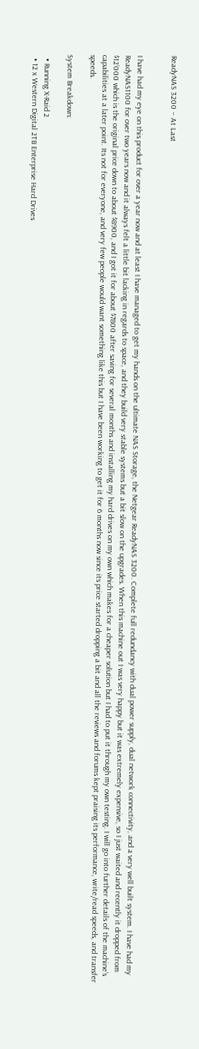ReadyNAS 3200 – At Last


I have had my eye on this product for over a year now and at least I have managed to get my hands on the ultimate NAS Storage, the Netgear ReadyNAS 3200. Complete full redundancy with dual power supply, dual network connectivity, and a very well built system. I have had my ReadyNAS1100 for over two years now and it always felt a little bit lacking in regards to space, and they build very stable systems but a bit slow on the upgrades. When this machine out I was very happy but it was extremely expensive, so I just waited and recently it dropped from $12’000 which is the original price down to about $8900, and I got it for about $7800 after saving for several months and installing my hard drives on my own which makes for a cheaper solution but I had to put it through my own testing. I will go into further details of the machine’s capabilities at a later point. Its not for everyone, and very few people would want something like this but I have been working to get it for 6 months now since its price started dropping a bit and all the reviews and forums kept praising its performance, write/read speeds, and transfer speeds.

System Breakdown:

  • Running X-Raid 2
  • 12 x Western Digital 2TB Enterprise Hard Drives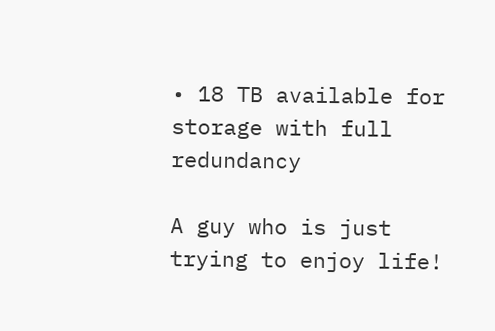• 18 TB available for storage with full redundancy

A guy who is just trying to enjoy life!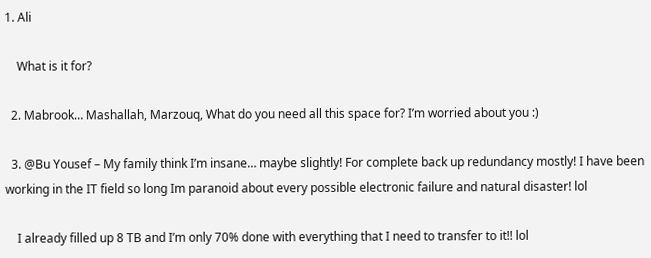1. Ali

    What is it for?

  2. Mabrook… Mashallah, Marzouq, What do you need all this space for? I’m worried about you :)

  3. @Bu Yousef – My family think I’m insane… maybe slightly! For complete back up redundancy mostly! I have been working in the IT field so long Im paranoid about every possible electronic failure and natural disaster! lol

    I already filled up 8 TB and I’m only 70% done with everything that I need to transfer to it!! lol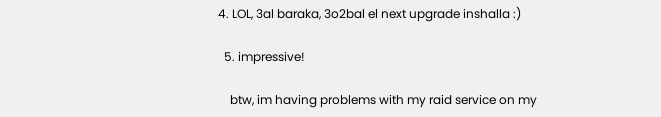4. LOL, 3al baraka, 3o2bal el next upgrade inshalla :)

  5. impressive!

    btw, im having problems with my raid service on my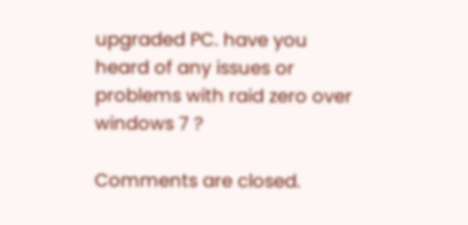upgraded PC. have you heard of any issues or problems with raid zero over windows 7 ?

Comments are closed.